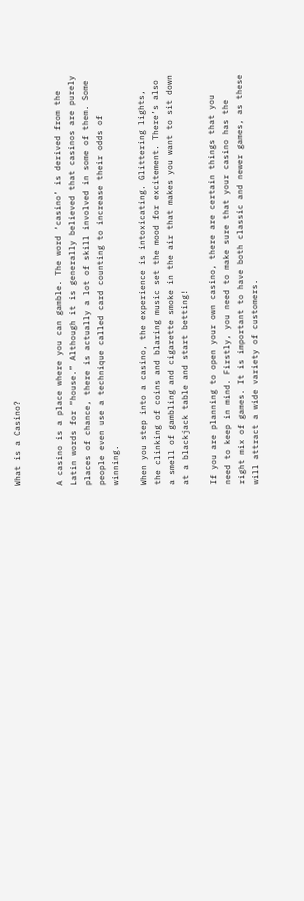What is a Casino?


A casino is a place where you can gamble. The word ‘casino’ is derived from the Latin words for “house.” Although it is generally believed that casinos are purely places of chance, there is actually a lot of skill involved in some of them. Some people even use a technique called card counting to increase their odds of winning.

When you step into a casino, the experience is intoxicating. Glittering lights, the clinking of coins and blaring music set the mood for excitement. There’s also a smell of gambling and cigarette smoke in the air that makes you want to sit down at a blackjack table and start betting!

If you are planning to open your own casino, there are certain things that you need to keep in mind. Firstly, you need to make sure that your casino has the right mix of games. It is important to have both classic and newer games, as these will attract a wide variety of customers.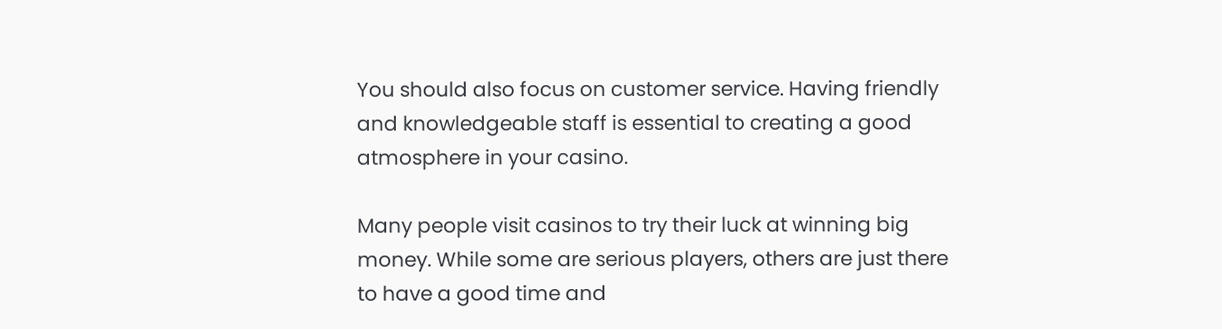You should also focus on customer service. Having friendly and knowledgeable staff is essential to creating a good atmosphere in your casino.

Many people visit casinos to try their luck at winning big money. While some are serious players, others are just there to have a good time and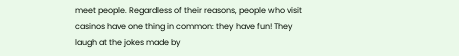meet people. Regardless of their reasons, people who visit casinos have one thing in common: they have fun! They laugh at the jokes made by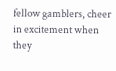fellow gamblers, cheer in excitement when they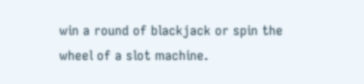win a round of blackjack or spin the wheel of a slot machine.